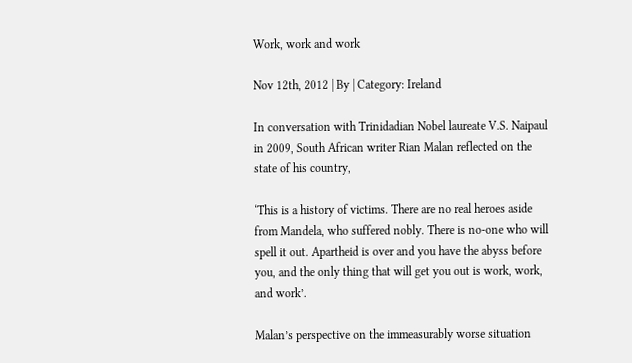Work, work and work

Nov 12th, 2012 | By | Category: Ireland

In conversation with Trinidadian Nobel laureate V.S. Naipaul in 2009, South African writer Rian Malan reflected on the state of his country,

‘This is a history of victims. There are no real heroes aside from Mandela, who suffered nobly. There is no-one who will spell it out. Apartheid is over and you have the abyss before you, and the only thing that will get you out is work, work, and work’.

Malan’s perspective on the immeasurably worse situation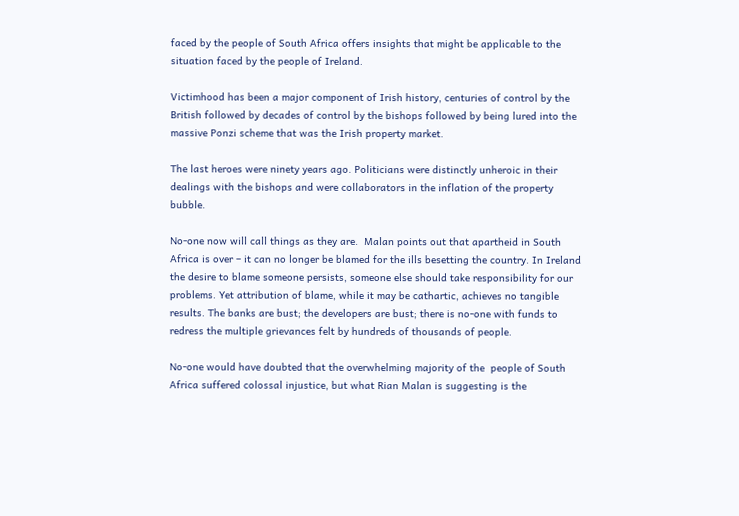faced by the people of South Africa offers insights that might be applicable to the situation faced by the people of Ireland.

Victimhood has been a major component of Irish history, centuries of control by the British followed by decades of control by the bishops followed by being lured into the massive Ponzi scheme that was the Irish property market.

The last heroes were ninety years ago. Politicians were distinctly unheroic in their dealings with the bishops and were collaborators in the inflation of the property bubble.

No-one now will call things as they are.  Malan points out that apartheid in South Africa is over – it can no longer be blamed for the ills besetting the country. In Ireland the desire to blame someone persists, someone else should take responsibility for our problems. Yet attribution of blame, while it may be cathartic, achieves no tangible results. The banks are bust; the developers are bust; there is no-one with funds to redress the multiple grievances felt by hundreds of thousands of people.

No-one would have doubted that the overwhelming majority of the  people of South Africa suffered colossal injustice, but what Rian Malan is suggesting is the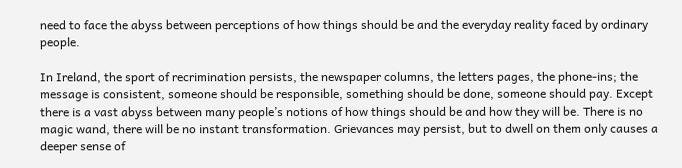need to face the abyss between perceptions of how things should be and the everyday reality faced by ordinary people.

In Ireland, the sport of recrimination persists, the newspaper columns, the letters pages, the phone-ins; the message is consistent, someone should be responsible, something should be done, someone should pay. Except there is a vast abyss between many people’s notions of how things should be and how they will be. There is no magic wand, there will be no instant transformation. Grievances may persist, but to dwell on them only causes a deeper sense of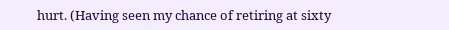hurt. (Having seen my chance of retiring at sixty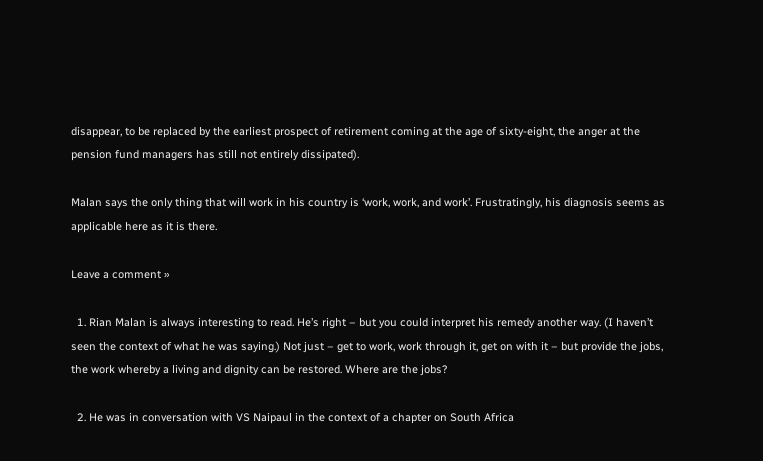disappear, to be replaced by the earliest prospect of retirement coming at the age of sixty-eight, the anger at the pension fund managers has still not entirely dissipated).

Malan says the only thing that will work in his country is ‘work, work, and work’. Frustratingly, his diagnosis seems as applicable here as it is there.

Leave a comment »

  1. Rian Malan is always interesting to read. He’s right – but you could interpret his remedy another way. (I haven’t seen the context of what he was saying.) Not just – get to work, work through it, get on with it – but provide the jobs, the work whereby a living and dignity can be restored. Where are the jobs?

  2. He was in conversation with VS Naipaul in the context of a chapter on South Africa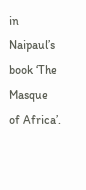in Naipaul’s book ‘The Masque of Africa’.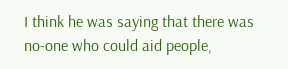I think he was saying that there was no-one who could aid people,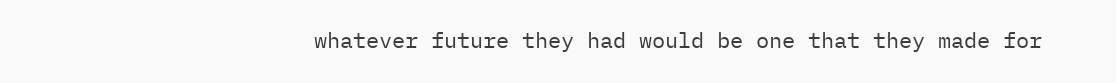whatever future they had would be one that they made for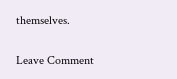themselves.

Leave Comment